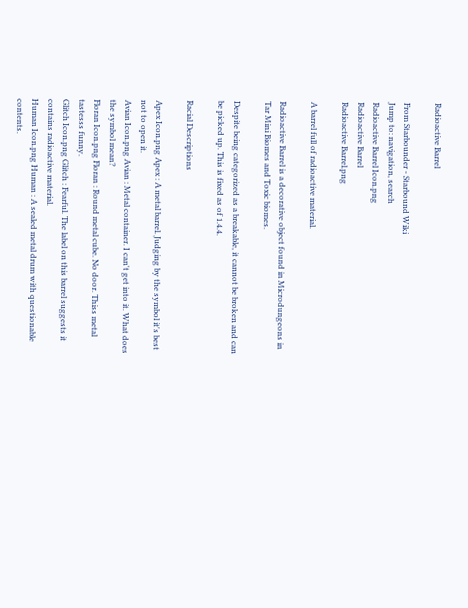Radioactive Barrel

From Starbounder - Starbound Wiki
Jump to: navigation, search
Radioactive Barrel Icon.png
Radioactive Barrel
Radioactive Barrel.png

A barrel full of radioactive material.

Radioactive Barrel is a decorative object found in Microdungeons in Tar Mini Biomes and Toxic biomes.

Despite being categorized as a breakable, it cannot be broken and can be picked up. This is fixed as of 1.4.4.

Racial Descriptions

Apex Icon.png Apex : A metal barrel. Judging by the symbol it's best not to open it.
Avian Icon.png Avian : Metal container. I can't get into it. What does the symbol mean?
Floran Icon.png Floran : Round metal cube. No door. Thiss metal tastesss funny.
Glitch Icon.png Glitch : Fearful. The label on this barrel suggests it contains radioactive material.
Human Icon.png Human : A sealed metal drum with questionable contents.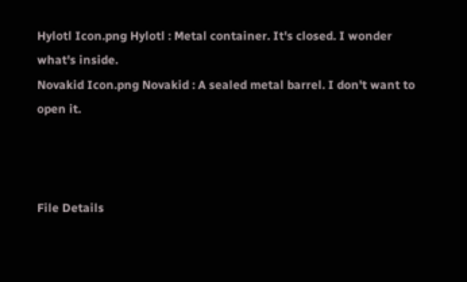Hylotl Icon.png Hylotl : Metal container. It's closed. I wonder what's inside.
Novakid Icon.png Novakid : A sealed metal barrel. I don't want to open it.



File Details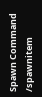Spawn Command /spawnitem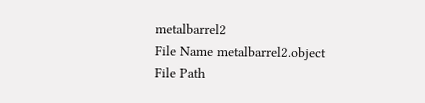metalbarrel2
File Name metalbarrel2.object
File Path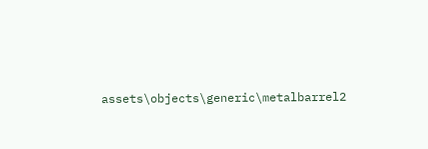assets\objects\generic\metalbarrel2